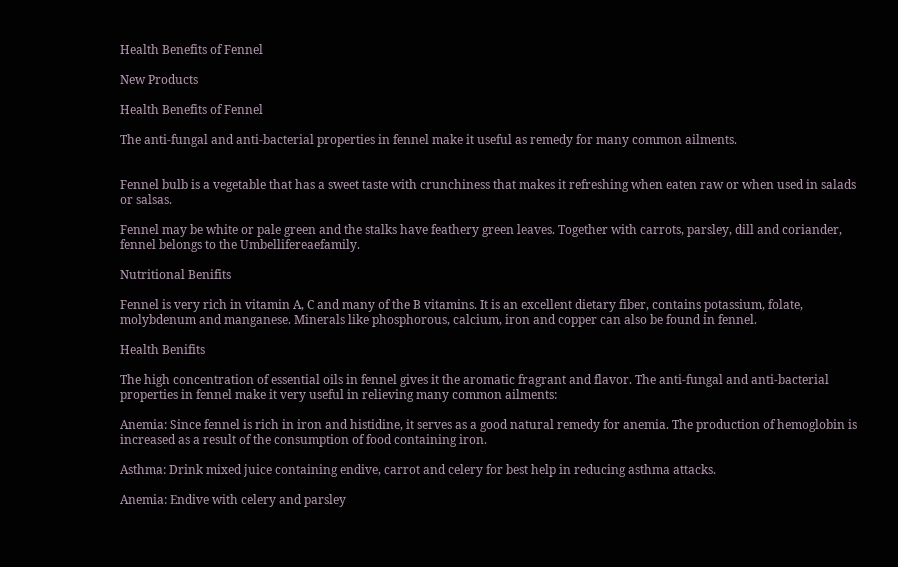Health Benefits of Fennel

New Products

Health Benefits of Fennel

The anti-fungal and anti-bacterial properties in fennel make it useful as remedy for many common ailments.


Fennel bulb is a vegetable that has a sweet taste with crunchiness that makes it refreshing when eaten raw or when used in salads or salsas.

Fennel may be white or pale green and the stalks have feathery green leaves. Together with carrots, parsley, dill and coriander, fennel belongs to the Umbellifereaefamily.

Nutritional Benifits

Fennel is very rich in vitamin A, C and many of the B vitamins. It is an excellent dietary fiber, contains potassium, folate, molybdenum and manganese. Minerals like phosphorous, calcium, iron and copper can also be found in fennel.

Health Benifits

The high concentration of essential oils in fennel gives it the aromatic fragrant and flavor. The anti-fungal and anti-bacterial properties in fennel make it very useful in relieving many common ailments:

Anemia: Since fennel is rich in iron and histidine, it serves as a good natural remedy for anemia. The production of hemoglobin is increased as a result of the consumption of food containing iron.

Asthma: Drink mixed juice containing endive, carrot and celery for best help in reducing asthma attacks.

Anemia: Endive with celery and parsley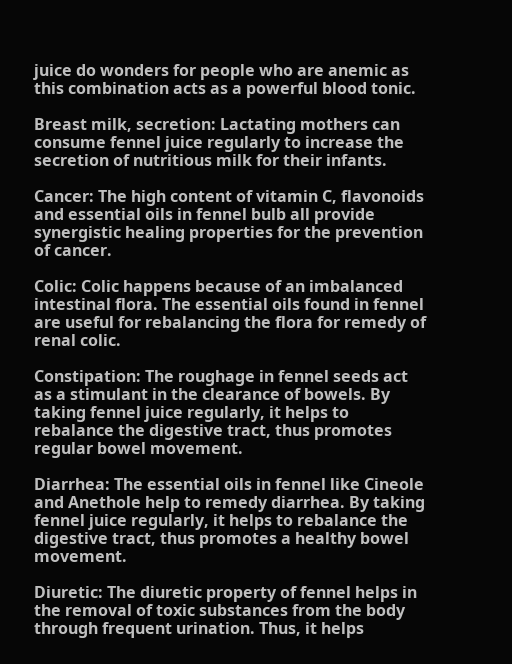juice do wonders for people who are anemic as this combination acts as a powerful blood tonic.

Breast milk, secretion: Lactating mothers can consume fennel juice regularly to increase the secretion of nutritious milk for their infants.

Cancer: The high content of vitamin C, flavonoids and essential oils in fennel bulb all provide synergistic healing properties for the prevention of cancer.

Colic: Colic happens because of an imbalanced intestinal flora. The essential oils found in fennel are useful for rebalancing the flora for remedy of renal colic.

Constipation: The roughage in fennel seeds act as a stimulant in the clearance of bowels. By taking fennel juice regularly, it helps to rebalance the digestive tract, thus promotes regular bowel movement.

Diarrhea: The essential oils in fennel like Cineole and Anethole help to remedy diarrhea. By taking fennel juice regularly, it helps to rebalance the digestive tract, thus promotes a healthy bowel movement.

Diuretic: The diuretic property of fennel helps in the removal of toxic substances from the body through frequent urination. Thus, it helps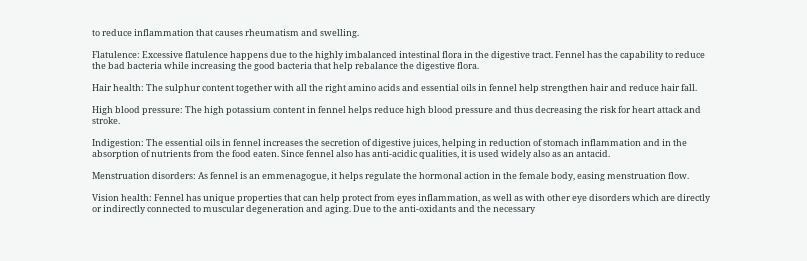to reduce inflammation that causes rheumatism and swelling.

Flatulence: Excessive flatulence happens due to the highly imbalanced intestinal flora in the digestive tract. Fennel has the capability to reduce the bad bacteria while increasing the good bacteria that help rebalance the digestive flora.

Hair health: The sulphur content together with all the right amino acids and essential oils in fennel help strengthen hair and reduce hair fall.

High blood pressure: The high potassium content in fennel helps reduce high blood pressure and thus decreasing the risk for heart attack and stroke.

Indigestion: The essential oils in fennel increases the secretion of digestive juices, helping in reduction of stomach inflammation and in the absorption of nutrients from the food eaten. Since fennel also has anti-acidic qualities, it is used widely also as an antacid.

Menstruation disorders: As fennel is an emmenagogue, it helps regulate the hormonal action in the female body, easing menstruation flow.

Vision health: Fennel has unique properties that can help protect from eyes inflammation, as well as with other eye disorders which are directly or indirectly connected to muscular degeneration and aging. Due to the anti-oxidants and the necessary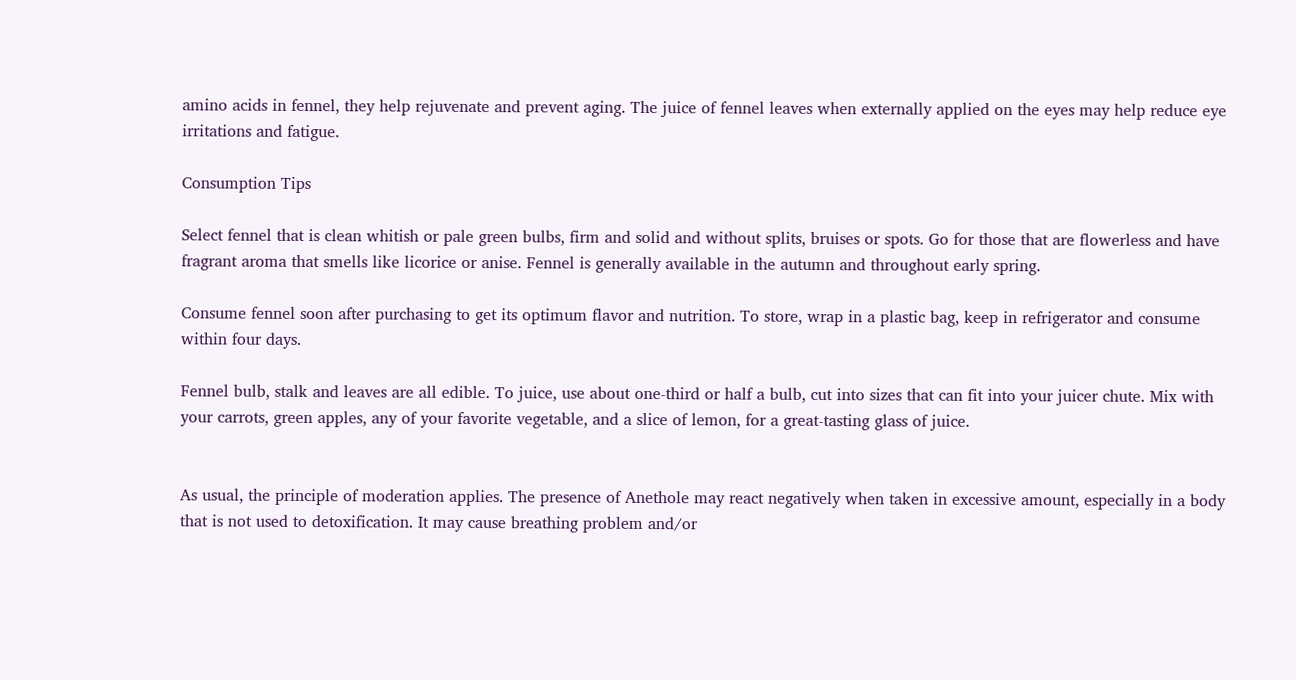amino acids in fennel, they help rejuvenate and prevent aging. The juice of fennel leaves when externally applied on the eyes may help reduce eye irritations and fatigue.

Consumption Tips

Select fennel that is clean whitish or pale green bulbs, firm and solid and without splits, bruises or spots. Go for those that are flowerless and have fragrant aroma that smells like licorice or anise. Fennel is generally available in the autumn and throughout early spring.

Consume fennel soon after purchasing to get its optimum flavor and nutrition. To store, wrap in a plastic bag, keep in refrigerator and consume within four days.

Fennel bulb, stalk and leaves are all edible. To juice, use about one-third or half a bulb, cut into sizes that can fit into your juicer chute. Mix with your carrots, green apples, any of your favorite vegetable, and a slice of lemon, for a great-tasting glass of juice.


As usual, the principle of moderation applies. The presence of Anethole may react negatively when taken in excessive amount, especially in a body that is not used to detoxification. It may cause breathing problem and/or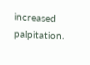increased palpitation.